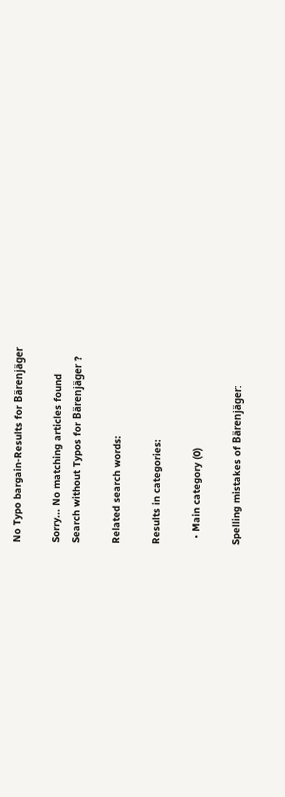No Typo bargain-Results for Bärenjäger

Sorry... No matching articles found
Search without Typos for Bärenjäger ?

Related search words:

Results in categories:

  • Main category (0)

Spelling mistakes of Bärenjäger: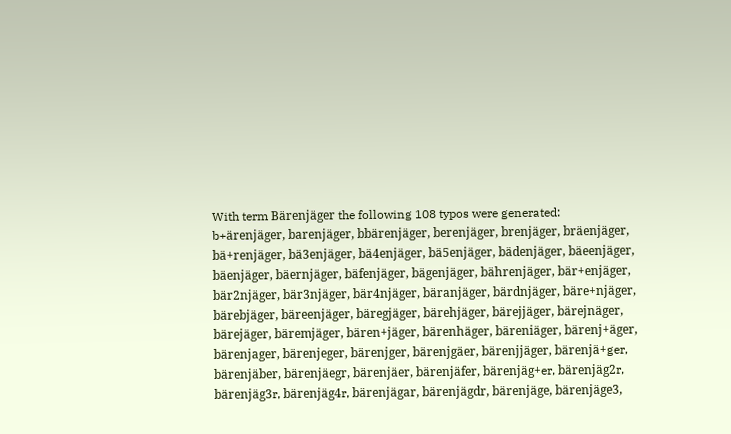With term Bärenjäger the following 108 typos were generated:
b+ärenjäger, barenjäger, bbärenjäger, berenjäger, brenjäger, bräenjäger, bä+renjäger, bä3enjäger, bä4enjäger, bä5enjäger, bädenjäger, bäeenjäger, bäenjäger, bäernjäger, bäfenjäger, bägenjäger, bährenjäger, bär+enjäger, bär2njäger, bär3njäger, bär4njäger, bäranjäger, bärdnjäger, bäre+njäger, bärebjäger, bäreenjäger, bäregjäger, bärehjäger, bärejjäger, bärejnäger, bärejäger, bäremjäger, bären+jäger, bärenhäger, bäreniäger, bärenj+äger, bärenjager, bärenjeger, bärenjger, bärenjgäer, bärenjjäger, bärenjä+ger, bärenjäber, bärenjäegr, bärenjäer, bärenjäfer, bärenjäg+er, bärenjäg2r, bärenjäg3r, bärenjäg4r, bärenjägar, bärenjägdr, bärenjäge, bärenjäge3,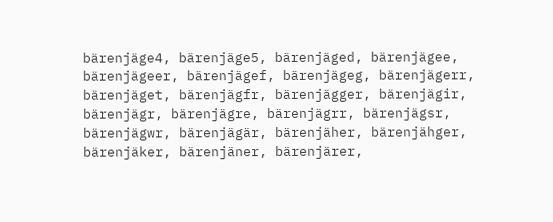bärenjäge4, bärenjäge5, bärenjäged, bärenjägee, bärenjägeer, bärenjägef, bärenjägeg, bärenjägerr, bärenjäget, bärenjägfr, bärenjägger, bärenjägir, bärenjägr, bärenjägre, bärenjägrr, bärenjägsr, bärenjägwr, bärenjägär, bärenjäher, bärenjähger, bärenjäker, bärenjäner, bärenjärer,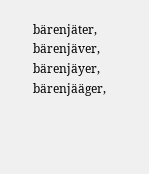bärenjäter, bärenjäver, bärenjäyer, bärenjääger,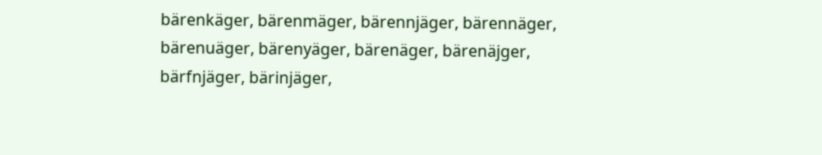bärenkäger, bärenmäger, bärennjäger, bärennäger, bärenuäger, bärenyäger, bärenäger, bärenäjger, bärfnjäger, bärinjäger,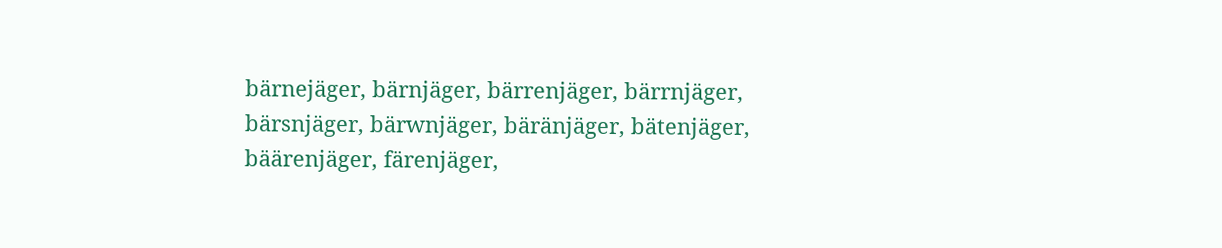bärnejäger, bärnjäger, bärrenjäger, bärrnjäger, bärsnjäger, bärwnjäger, bäränjäger, bätenjäger, bäärenjäger, färenjäger,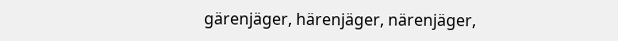gärenjäger, härenjäger, närenjäger,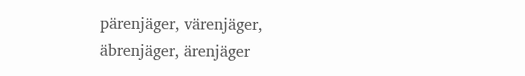pärenjäger, värenjäger, äbrenjäger, ärenjäger